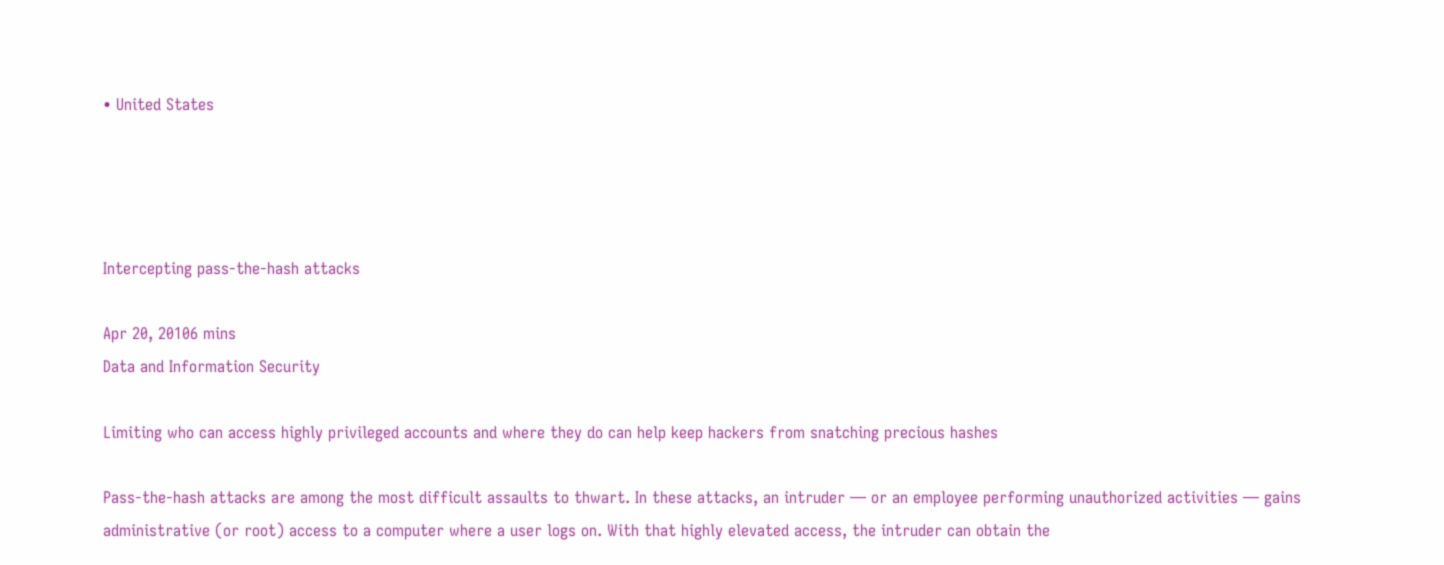• United States




Intercepting pass-the-hash attacks

Apr 20, 20106 mins
Data and Information Security

Limiting who can access highly privileged accounts and where they do can help keep hackers from snatching precious hashes

Pass-the-hash attacks are among the most difficult assaults to thwart. In these attacks, an intruder — or an employee performing unauthorized activities — gains administrative (or root) access to a computer where a user logs on. With that highly elevated access, the intruder can obtain the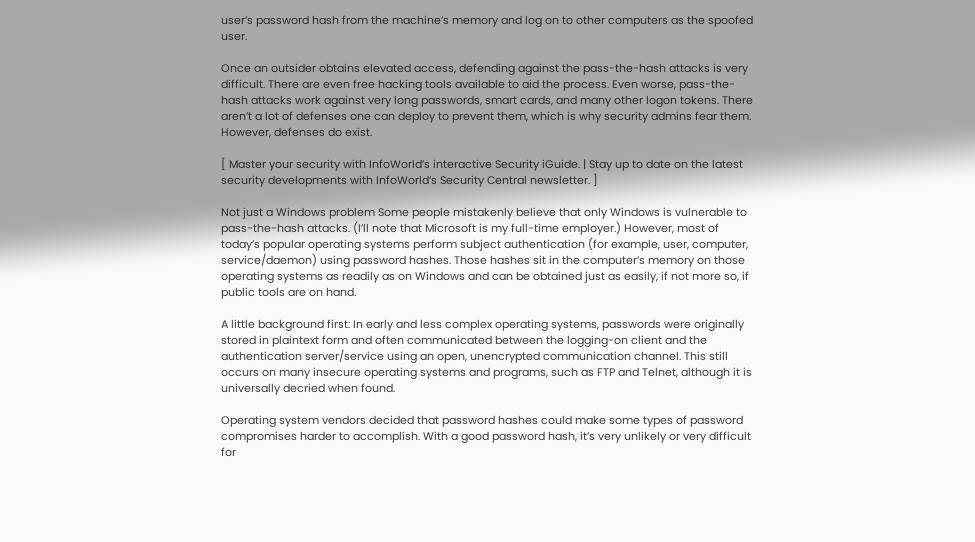user’s password hash from the machine’s memory and log on to other computers as the spoofed user.

Once an outsider obtains elevated access, defending against the pass-the-hash attacks is very difficult. There are even free hacking tools available to aid the process. Even worse, pass-the-hash attacks work against very long passwords, smart cards, and many other logon tokens. There aren’t a lot of defenses one can deploy to prevent them, which is why security admins fear them. However, defenses do exist.

[ Master your security with InfoWorld’s interactive Security iGuide. | Stay up to date on the latest security developments with InfoWorld’s Security Central newsletter. ]

Not just a Windows problem Some people mistakenly believe that only Windows is vulnerable to pass-the-hash attacks. (I’ll note that Microsoft is my full-time employer.) However, most of today’s popular operating systems perform subject authentication (for example, user, computer, service/daemon) using password hashes. Those hashes sit in the computer’s memory on those operating systems as readily as on Windows and can be obtained just as easily, if not more so, if public tools are on hand.

A little background first: In early and less complex operating systems, passwords were originally stored in plaintext form and often communicated between the logging-on client and the authentication server/service using an open, unencrypted communication channel. This still occurs on many insecure operating systems and programs, such as FTP and Telnet, although it is universally decried when found.

Operating system vendors decided that password hashes could make some types of password compromises harder to accomplish. With a good password hash, it’s very unlikely or very difficult for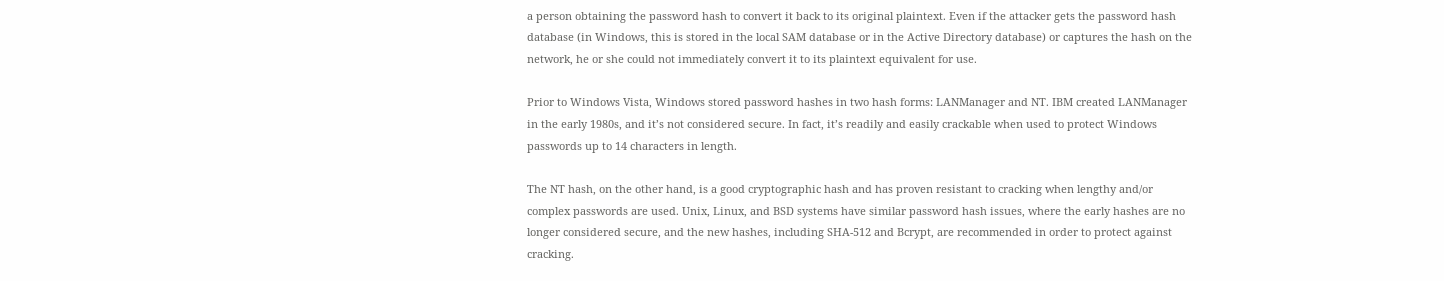a person obtaining the password hash to convert it back to its original plaintext. Even if the attacker gets the password hash database (in Windows, this is stored in the local SAM database or in the Active Directory database) or captures the hash on the network, he or she could not immediately convert it to its plaintext equivalent for use.

Prior to Windows Vista, Windows stored password hashes in two hash forms: LANManager and NT. IBM created LANManager in the early 1980s, and it’s not considered secure. In fact, it’s readily and easily crackable when used to protect Windows passwords up to 14 characters in length.

The NT hash, on the other hand, is a good cryptographic hash and has proven resistant to cracking when lengthy and/or complex passwords are used. Unix, Linux, and BSD systems have similar password hash issues, where the early hashes are no longer considered secure, and the new hashes, including SHA-512 and Bcrypt, are recommended in order to protect against cracking.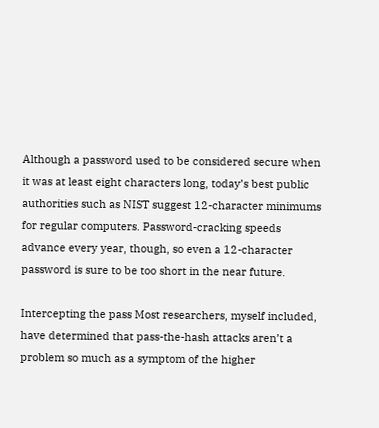Although a password used to be considered secure when it was at least eight characters long, today’s best public authorities such as NIST suggest 12-character minimums for regular computers. Password-cracking speeds advance every year, though, so even a 12-character password is sure to be too short in the near future.

Intercepting the pass Most researchers, myself included, have determined that pass-the-hash attacks aren’t a problem so much as a symptom of the higher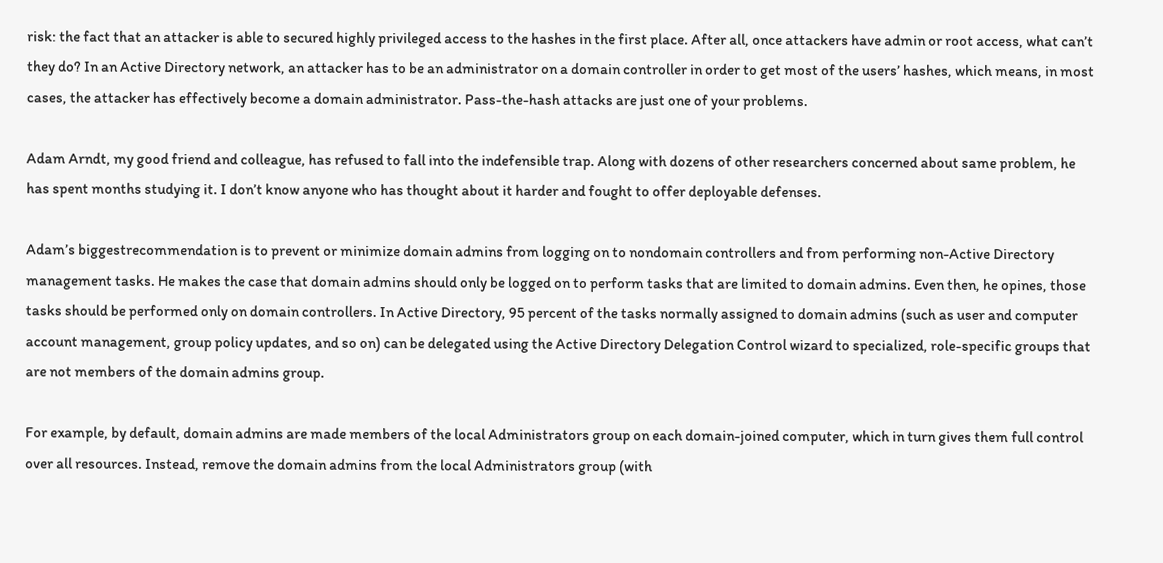risk: the fact that an attacker is able to secured highly privileged access to the hashes in the first place. After all, once attackers have admin or root access, what can’t they do? In an Active Directory network, an attacker has to be an administrator on a domain controller in order to get most of the users’ hashes, which means, in most cases, the attacker has effectively become a domain administrator. Pass-the-hash attacks are just one of your problems.

Adam Arndt, my good friend and colleague, has refused to fall into the indefensible trap. Along with dozens of other researchers concerned about same problem, he has spent months studying it. I don’t know anyone who has thought about it harder and fought to offer deployable defenses.

Adam’s biggestrecommendation is to prevent or minimize domain admins from logging on to nondomain controllers and from performing non-Active Directory management tasks. He makes the case that domain admins should only be logged on to perform tasks that are limited to domain admins. Even then, he opines, those tasks should be performed only on domain controllers. In Active Directory, 95 percent of the tasks normally assigned to domain admins (such as user and computer account management, group policy updates, and so on) can be delegated using the Active Directory Delegation Control wizard to specialized, role-specific groups that are not members of the domain admins group.

For example, by default, domain admins are made members of the local Administrators group on each domain-joined computer, which in turn gives them full control over all resources. Instead, remove the domain admins from the local Administrators group (with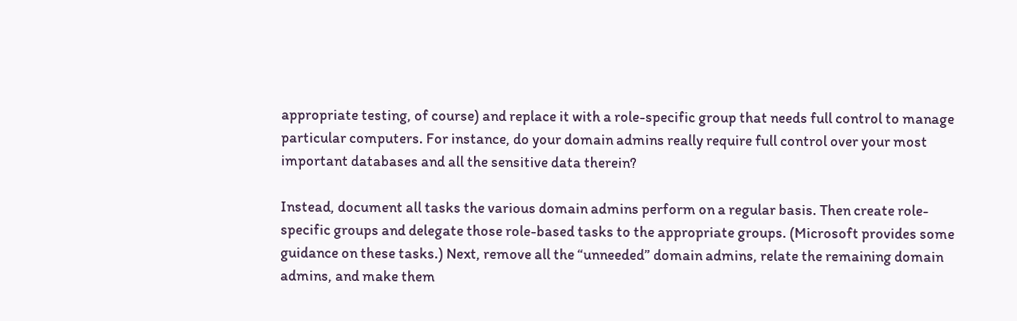appropriate testing, of course) and replace it with a role-specific group that needs full control to manage particular computers. For instance, do your domain admins really require full control over your most important databases and all the sensitive data therein?

Instead, document all tasks the various domain admins perform on a regular basis. Then create role-specific groups and delegate those role-based tasks to the appropriate groups. (Microsoft provides some guidance on these tasks.) Next, remove all the “unneeded” domain admins, relate the remaining domain admins, and make them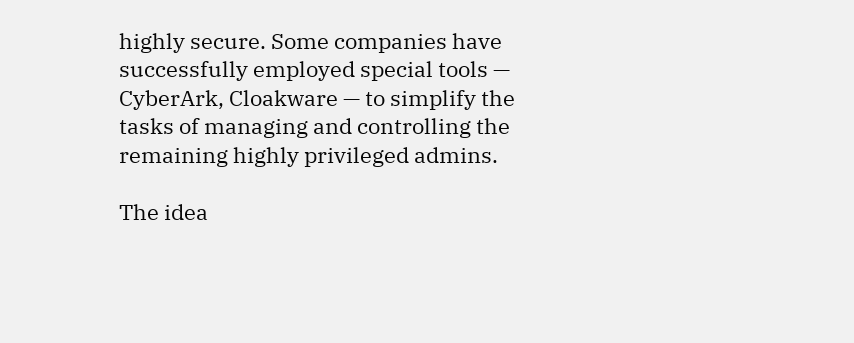highly secure. Some companies have successfully employed special tools — CyberArk, Cloakware — to simplify the tasks of managing and controlling the remaining highly privileged admins.

The idea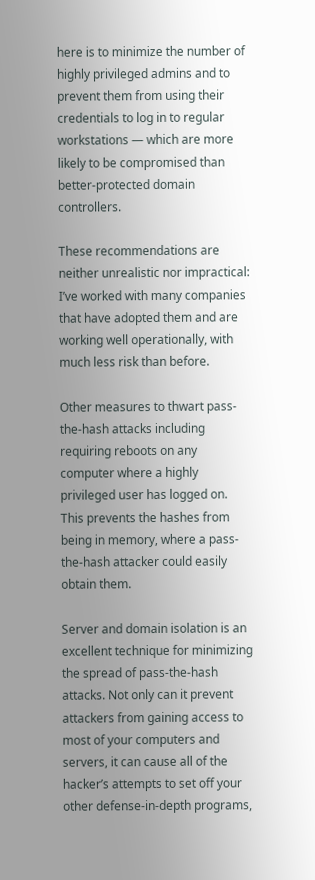here is to minimize the number of highly privileged admins and to prevent them from using their credentials to log in to regular workstations — which are more likely to be compromised than better-protected domain controllers.

These recommendations are neither unrealistic nor impractical: I’ve worked with many companies that have adopted them and are working well operationally, with much less risk than before.

Other measures to thwart pass-the-hash attacks including requiring reboots on any computer where a highly privileged user has logged on. This prevents the hashes from being in memory, where a pass-the-hash attacker could easily obtain them.

Server and domain isolation is an excellent technique for minimizing the spread of pass-the-hash attacks. Not only can it prevent attackers from gaining access to most of your computers and servers, it can cause all of the hacker’s attempts to set off your other defense-in-depth programs,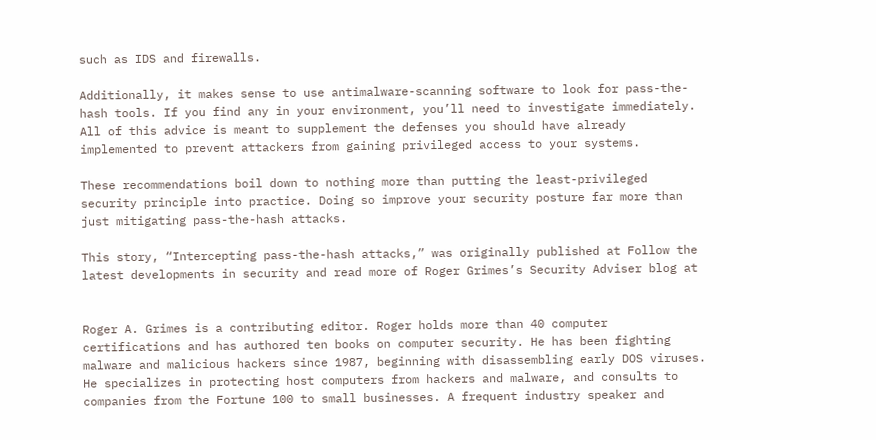such as IDS and firewalls.

Additionally, it makes sense to use antimalware-scanning software to look for pass-the-hash tools. If you find any in your environment, you’ll need to investigate immediately. All of this advice is meant to supplement the defenses you should have already implemented to prevent attackers from gaining privileged access to your systems.

These recommendations boil down to nothing more than putting the least-privileged security principle into practice. Doing so improve your security posture far more than just mitigating pass-the-hash attacks.

This story, “Intercepting pass-the-hash attacks,” was originally published at Follow the latest developments in security and read more of Roger Grimes’s Security Adviser blog at


Roger A. Grimes is a contributing editor. Roger holds more than 40 computer certifications and has authored ten books on computer security. He has been fighting malware and malicious hackers since 1987, beginning with disassembling early DOS viruses. He specializes in protecting host computers from hackers and malware, and consults to companies from the Fortune 100 to small businesses. A frequent industry speaker and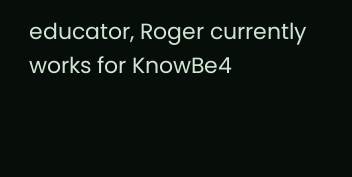educator, Roger currently works for KnowBe4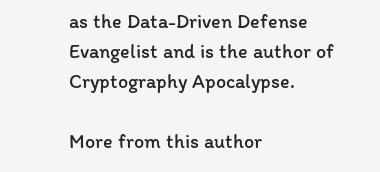as the Data-Driven Defense Evangelist and is the author of Cryptography Apocalypse.

More from this author